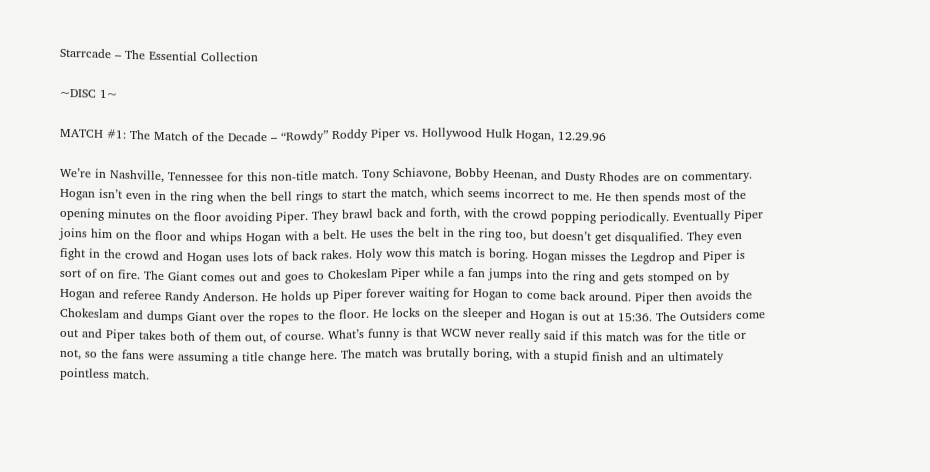Starrcade – The Essential Collection

~DISC 1~

MATCH #1: The Match of the Decade – “Rowdy” Roddy Piper vs. Hollywood Hulk Hogan, 12.29.96

We’re in Nashville, Tennessee for this non-title match. Tony Schiavone, Bobby Heenan, and Dusty Rhodes are on commentary. Hogan isn’t even in the ring when the bell rings to start the match, which seems incorrect to me. He then spends most of the opening minutes on the floor avoiding Piper. They brawl back and forth, with the crowd popping periodically. Eventually Piper joins him on the floor and whips Hogan with a belt. He uses the belt in the ring too, but doesn’t get disqualified. They even fight in the crowd and Hogan uses lots of back rakes. Holy wow this match is boring. Hogan misses the Legdrop and Piper is sort of on fire. The Giant comes out and goes to Chokeslam Piper while a fan jumps into the ring and gets stomped on by Hogan and referee Randy Anderson. He holds up Piper forever waiting for Hogan to come back around. Piper then avoids the Chokeslam and dumps Giant over the ropes to the floor. He locks on the sleeper and Hogan is out at 15:36. The Outsiders come out and Piper takes both of them out, of course. What’s funny is that WCW never really said if this match was for the title or not, so the fans were assuming a title change here. The match was brutally boring, with a stupid finish and an ultimately pointless match.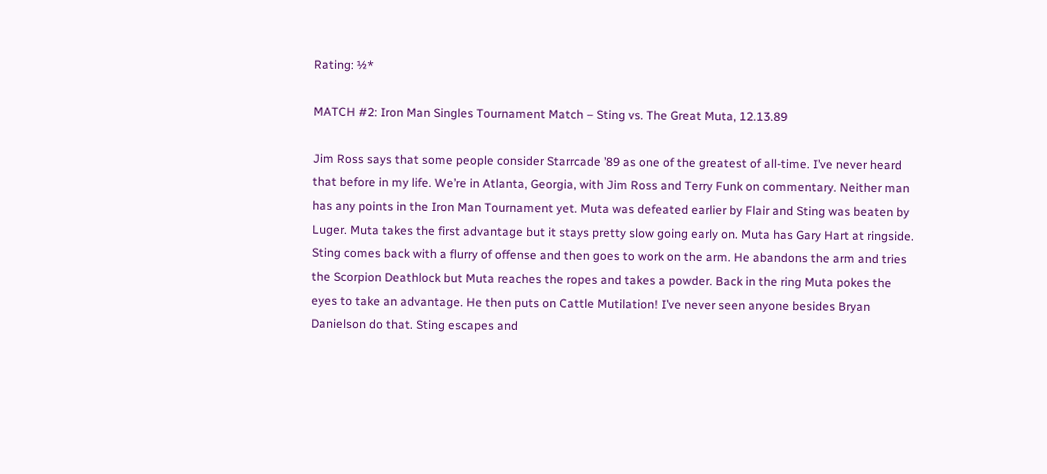Rating: ½*

MATCH #2: Iron Man Singles Tournament Match – Sting vs. The Great Muta, 12.13.89

Jim Ross says that some people consider Starrcade ’89 as one of the greatest of all-time. I’ve never heard that before in my life. We’re in Atlanta, Georgia, with Jim Ross and Terry Funk on commentary. Neither man has any points in the Iron Man Tournament yet. Muta was defeated earlier by Flair and Sting was beaten by Luger. Muta takes the first advantage but it stays pretty slow going early on. Muta has Gary Hart at ringside. Sting comes back with a flurry of offense and then goes to work on the arm. He abandons the arm and tries the Scorpion Deathlock but Muta reaches the ropes and takes a powder. Back in the ring Muta pokes the eyes to take an advantage. He then puts on Cattle Mutilation! I’ve never seen anyone besides Bryan Danielson do that. Sting escapes and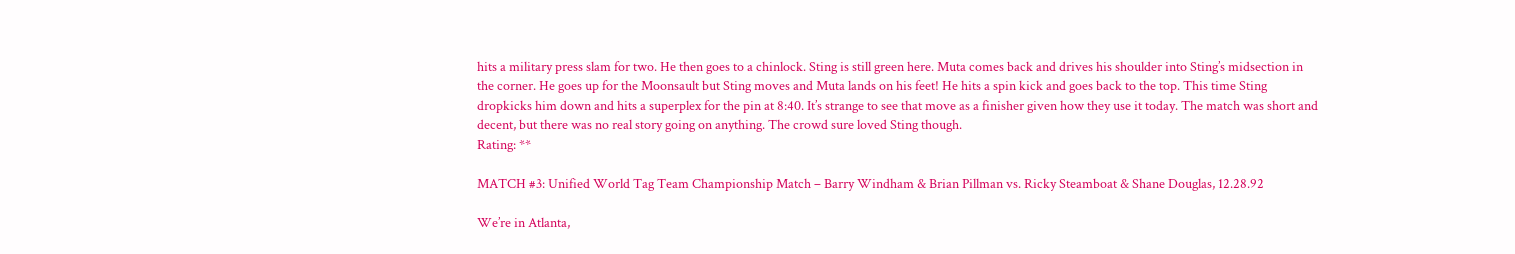hits a military press slam for two. He then goes to a chinlock. Sting is still green here. Muta comes back and drives his shoulder into Sting’s midsection in the corner. He goes up for the Moonsault but Sting moves and Muta lands on his feet! He hits a spin kick and goes back to the top. This time Sting dropkicks him down and hits a superplex for the pin at 8:40. It’s strange to see that move as a finisher given how they use it today. The match was short and decent, but there was no real story going on anything. The crowd sure loved Sting though.
Rating: **

MATCH #3: Unified World Tag Team Championship Match – Barry Windham & Brian Pillman vs. Ricky Steamboat & Shane Douglas, 12.28.92

We’re in Atlanta,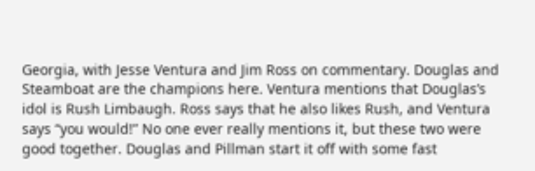Georgia, with Jesse Ventura and Jim Ross on commentary. Douglas and Steamboat are the champions here. Ventura mentions that Douglas’s idol is Rush Limbaugh. Ross says that he also likes Rush, and Ventura says “you would!” No one ever really mentions it, but these two were good together. Douglas and Pillman start it off with some fast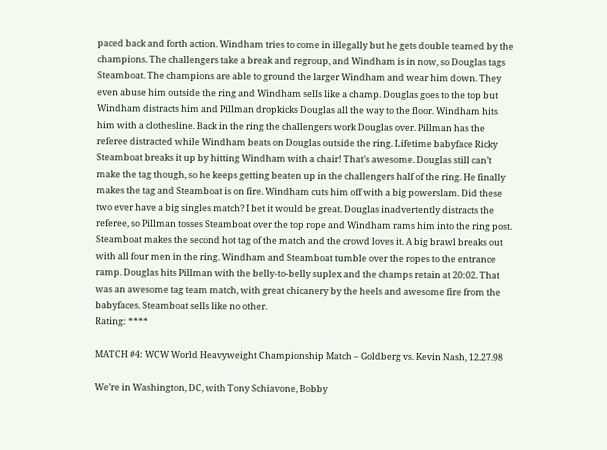paced back and forth action. Windham tries to come in illegally but he gets double teamed by the champions. The challengers take a break and regroup, and Windham is in now, so Douglas tags Steamboat. The champions are able to ground the larger Windham and wear him down. They even abuse him outside the ring and Windham sells like a champ. Douglas goes to the top but Windham distracts him and Pillman dropkicks Douglas all the way to the floor. Windham hits him with a clothesline. Back in the ring the challengers work Douglas over. Pillman has the referee distracted while Windham beats on Douglas outside the ring. Lifetime babyface Ricky Steamboat breaks it up by hitting Windham with a chair! That’s awesome. Douglas still can’t make the tag though, so he keeps getting beaten up in the challengers half of the ring. He finally makes the tag and Steamboat is on fire. Windham cuts him off with a big powerslam. Did these two ever have a big singles match? I bet it would be great. Douglas inadvertently distracts the referee, so Pillman tosses Steamboat over the top rope and Windham rams him into the ring post. Steamboat makes the second hot tag of the match and the crowd loves it. A big brawl breaks out with all four men in the ring. Windham and Steamboat tumble over the ropes to the entrance ramp. Douglas hits Pillman with the belly-to-belly suplex and the champs retain at 20:02. That was an awesome tag team match, with great chicanery by the heels and awesome fire from the babyfaces. Steamboat sells like no other.
Rating: ****

MATCH #4: WCW World Heavyweight Championship Match – Goldberg vs. Kevin Nash, 12.27.98

We’re in Washington, DC, with Tony Schiavone, Bobby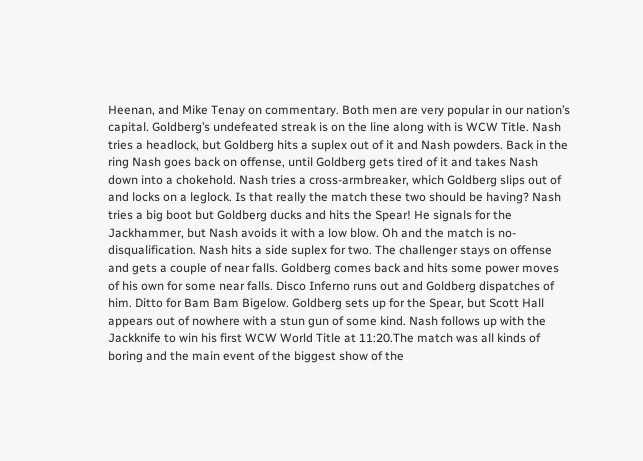Heenan, and Mike Tenay on commentary. Both men are very popular in our nation’s capital. Goldberg’s undefeated streak is on the line along with is WCW Title. Nash tries a headlock, but Goldberg hits a suplex out of it and Nash powders. Back in the ring Nash goes back on offense, until Goldberg gets tired of it and takes Nash down into a chokehold. Nash tries a cross-armbreaker, which Goldberg slips out of and locks on a leglock. Is that really the match these two should be having? Nash tries a big boot but Goldberg ducks and hits the Spear! He signals for the Jackhammer, but Nash avoids it with a low blow. Oh and the match is no-disqualification. Nash hits a side suplex for two. The challenger stays on offense and gets a couple of near falls. Goldberg comes back and hits some power moves of his own for some near falls. Disco Inferno runs out and Goldberg dispatches of him. Ditto for Bam Bam Bigelow. Goldberg sets up for the Spear, but Scott Hall appears out of nowhere with a stun gun of some kind. Nash follows up with the Jackknife to win his first WCW World Title at 11:20.The match was all kinds of boring and the main event of the biggest show of the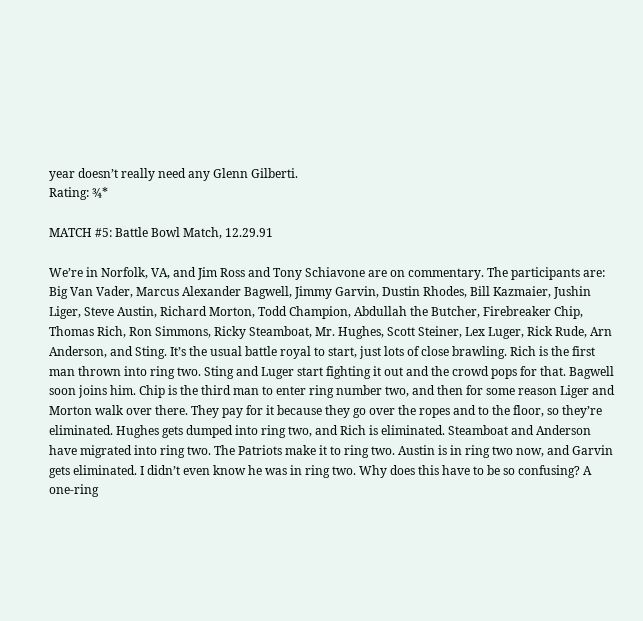year doesn’t really need any Glenn Gilberti.
Rating: ¾*

MATCH #5: Battle Bowl Match, 12.29.91

We’re in Norfolk, VA, and Jim Ross and Tony Schiavone are on commentary. The participants are: Big Van Vader, Marcus Alexander Bagwell, Jimmy Garvin, Dustin Rhodes, Bill Kazmaier, Jushin Liger, Steve Austin, Richard Morton, Todd Champion, Abdullah the Butcher, Firebreaker Chip, Thomas Rich, Ron Simmons, Ricky Steamboat, Mr. Hughes, Scott Steiner, Lex Luger, Rick Rude, Arn Anderson, and Sting. It’s the usual battle royal to start, just lots of close brawling. Rich is the first man thrown into ring two. Sting and Luger start fighting it out and the crowd pops for that. Bagwell soon joins him. Chip is the third man to enter ring number two, and then for some reason Liger and Morton walk over there. They pay for it because they go over the ropes and to the floor, so they’re eliminated. Hughes gets dumped into ring two, and Rich is eliminated. Steamboat and Anderson have migrated into ring two. The Patriots make it to ring two. Austin is in ring two now, and Garvin gets eliminated. I didn’t even know he was in ring two. Why does this have to be so confusing? A one-ring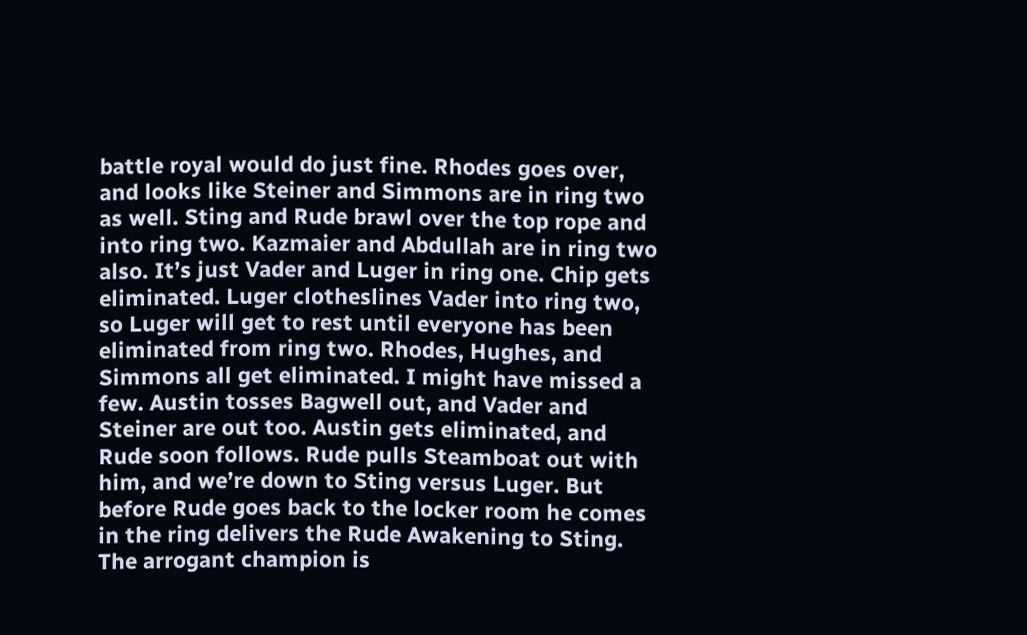battle royal would do just fine. Rhodes goes over, and looks like Steiner and Simmons are in ring two as well. Sting and Rude brawl over the top rope and into ring two. Kazmaier and Abdullah are in ring two also. It’s just Vader and Luger in ring one. Chip gets eliminated. Luger clotheslines Vader into ring two, so Luger will get to rest until everyone has been eliminated from ring two. Rhodes, Hughes, and Simmons all get eliminated. I might have missed a few. Austin tosses Bagwell out, and Vader and Steiner are out too. Austin gets eliminated, and Rude soon follows. Rude pulls Steamboat out with him, and we’re down to Sting versus Luger. But before Rude goes back to the locker room he comes in the ring delivers the Rude Awakening to Sting. The arrogant champion is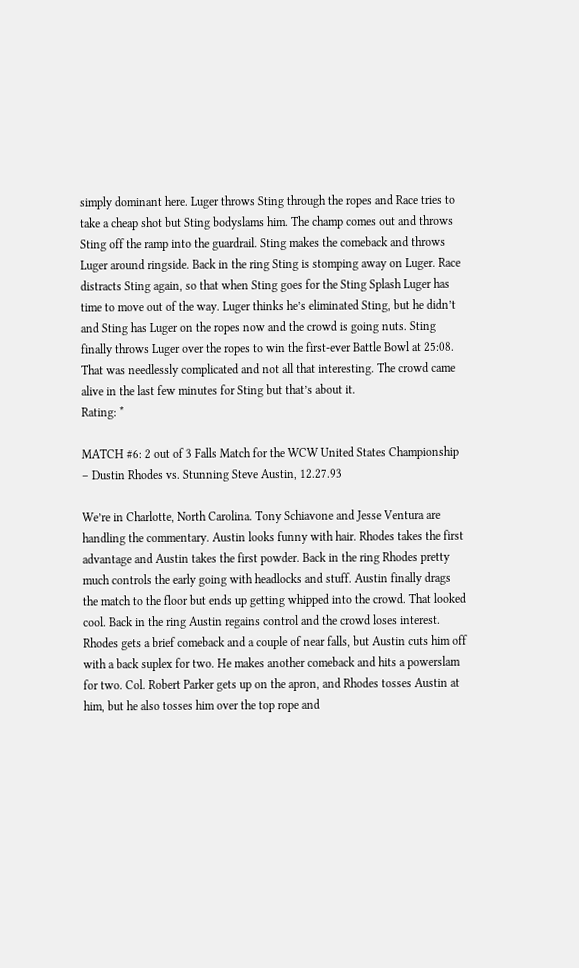simply dominant here. Luger throws Sting through the ropes and Race tries to take a cheap shot but Sting bodyslams him. The champ comes out and throws Sting off the ramp into the guardrail. Sting makes the comeback and throws Luger around ringside. Back in the ring Sting is stomping away on Luger. Race distracts Sting again, so that when Sting goes for the Sting Splash Luger has time to move out of the way. Luger thinks he’s eliminated Sting, but he didn’t and Sting has Luger on the ropes now and the crowd is going nuts. Sting finally throws Luger over the ropes to win the first-ever Battle Bowl at 25:08. That was needlessly complicated and not all that interesting. The crowd came alive in the last few minutes for Sting but that’s about it.
Rating: *

MATCH #6: 2 out of 3 Falls Match for the WCW United States Championship – Dustin Rhodes vs. Stunning Steve Austin, 12.27.93

We’re in Charlotte, North Carolina. Tony Schiavone and Jesse Ventura are handling the commentary. Austin looks funny with hair. Rhodes takes the first advantage and Austin takes the first powder. Back in the ring Rhodes pretty much controls the early going with headlocks and stuff. Austin finally drags the match to the floor but ends up getting whipped into the crowd. That looked cool. Back in the ring Austin regains control and the crowd loses interest. Rhodes gets a brief comeback and a couple of near falls, but Austin cuts him off with a back suplex for two. He makes another comeback and hits a powerslam for two. Col. Robert Parker gets up on the apron, and Rhodes tosses Austin at him, but he also tosses him over the top rope and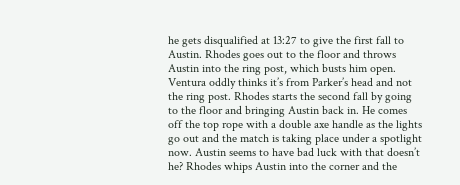he gets disqualified at 13:27 to give the first fall to Austin. Rhodes goes out to the floor and throws Austin into the ring post, which busts him open. Ventura oddly thinks it’s from Parker’s head and not the ring post. Rhodes starts the second fall by going to the floor and bringing Austin back in. He comes off the top rope with a double axe handle as the lights go out and the match is taking place under a spotlight now. Austin seems to have bad luck with that doesn’t he? Rhodes whips Austin into the corner and the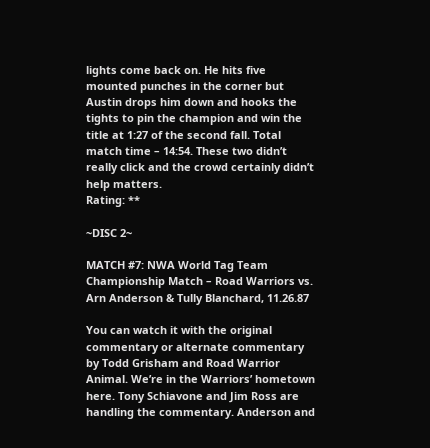lights come back on. He hits five mounted punches in the corner but Austin drops him down and hooks the tights to pin the champion and win the title at 1:27 of the second fall. Total match time – 14:54. These two didn’t really click and the crowd certainly didn’t help matters.
Rating: **

~DISC 2~

MATCH #7: NWA World Tag Team Championship Match – Road Warriors vs. Arn Anderson & Tully Blanchard, 11.26.87

You can watch it with the original commentary or alternate commentary by Todd Grisham and Road Warrior Animal. We’re in the Warriors’ hometown here. Tony Schiavone and Jim Ross are handling the commentary. Anderson and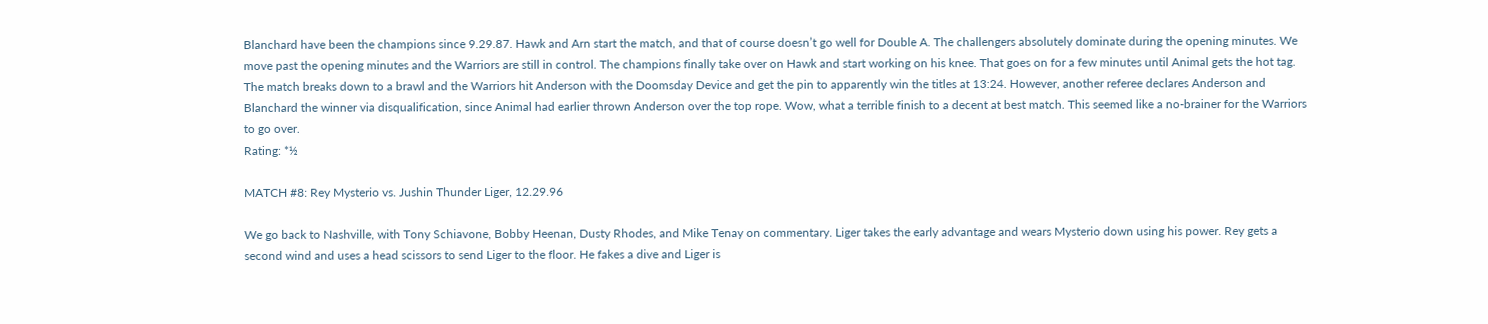Blanchard have been the champions since 9.29.87. Hawk and Arn start the match, and that of course doesn’t go well for Double A. The challengers absolutely dominate during the opening minutes. We move past the opening minutes and the Warriors are still in control. The champions finally take over on Hawk and start working on his knee. That goes on for a few minutes until Animal gets the hot tag. The match breaks down to a brawl and the Warriors hit Anderson with the Doomsday Device and get the pin to apparently win the titles at 13:24. However, another referee declares Anderson and Blanchard the winner via disqualification, since Animal had earlier thrown Anderson over the top rope. Wow, what a terrible finish to a decent at best match. This seemed like a no-brainer for the Warriors to go over.
Rating: *½

MATCH #8: Rey Mysterio vs. Jushin Thunder Liger, 12.29.96

We go back to Nashville, with Tony Schiavone, Bobby Heenan, Dusty Rhodes, and Mike Tenay on commentary. Liger takes the early advantage and wears Mysterio down using his power. Rey gets a second wind and uses a head scissors to send Liger to the floor. He fakes a dive and Liger is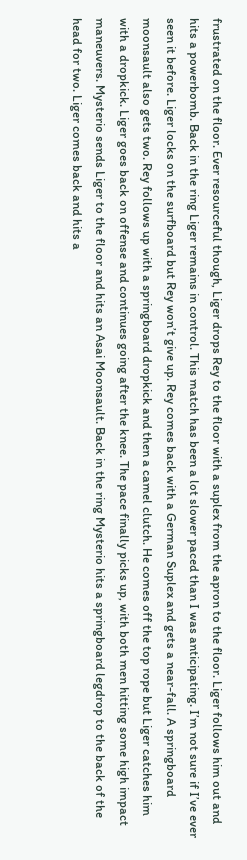frustrated on the floor. Ever resourceful though, Liger drops Rey to the floor with a suplex from the apron to the floor. Liger follows him out and hits a powerbomb. Back in the ring Liger remains in control. This match has been a lot slower paced than I was anticipating. I’m not sure if I’ve ever seen it before. Liger locks on the surfboard but Rey won’t give up. Rey comes back with a German Suplex and gets a near-fall. A springboard moonsault also gets two. Rey follows up with a springboard dropkick and then a camel clutch. He comes off the top rope but Liger catches him with a dropkick. Liger goes back on offense and continues going after the knee. The pace finally picks up, with both men hitting some high impact maneuvers. Mysterio sends Liger to the floor and hits an Asai Moonsault. Back in the ring Mysterio hits a springboard legdrop to the back of the head for two. Liger comes back and hits a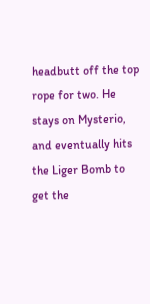headbutt off the top rope for two. He stays on Mysterio, and eventually hits the Liger Bomb to get the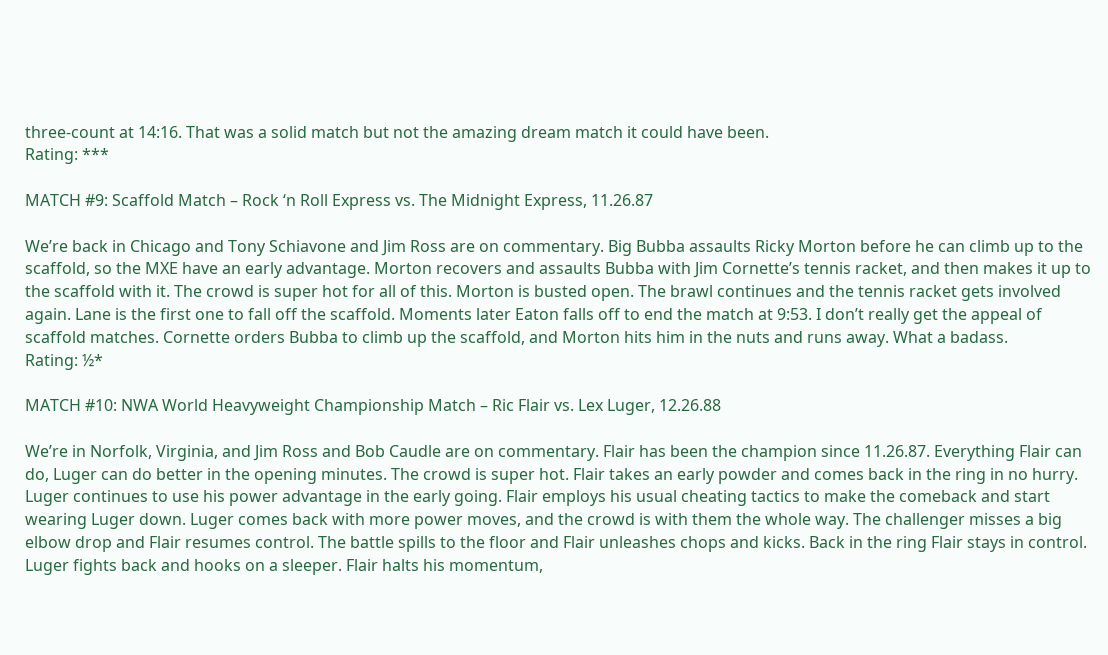three-count at 14:16. That was a solid match but not the amazing dream match it could have been.
Rating: ***

MATCH #9: Scaffold Match – Rock ‘n Roll Express vs. The Midnight Express, 11.26.87

We’re back in Chicago and Tony Schiavone and Jim Ross are on commentary. Big Bubba assaults Ricky Morton before he can climb up to the scaffold, so the MXE have an early advantage. Morton recovers and assaults Bubba with Jim Cornette’s tennis racket, and then makes it up to the scaffold with it. The crowd is super hot for all of this. Morton is busted open. The brawl continues and the tennis racket gets involved again. Lane is the first one to fall off the scaffold. Moments later Eaton falls off to end the match at 9:53. I don’t really get the appeal of scaffold matches. Cornette orders Bubba to climb up the scaffold, and Morton hits him in the nuts and runs away. What a badass.
Rating: ½*

MATCH #10: NWA World Heavyweight Championship Match – Ric Flair vs. Lex Luger, 12.26.88

We’re in Norfolk, Virginia, and Jim Ross and Bob Caudle are on commentary. Flair has been the champion since 11.26.87. Everything Flair can do, Luger can do better in the opening minutes. The crowd is super hot. Flair takes an early powder and comes back in the ring in no hurry. Luger continues to use his power advantage in the early going. Flair employs his usual cheating tactics to make the comeback and start wearing Luger down. Luger comes back with more power moves, and the crowd is with them the whole way. The challenger misses a big elbow drop and Flair resumes control. The battle spills to the floor and Flair unleashes chops and kicks. Back in the ring Flair stays in control. Luger fights back and hooks on a sleeper. Flair halts his momentum,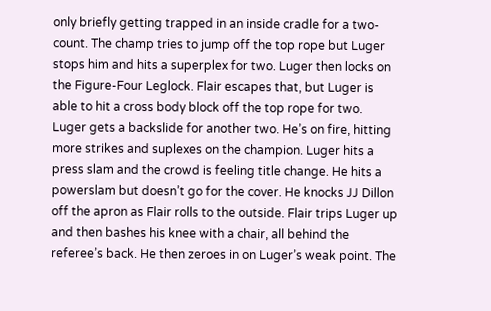only briefly getting trapped in an inside cradle for a two-count. The champ tries to jump off the top rope but Luger stops him and hits a superplex for two. Luger then locks on the Figure-Four Leglock. Flair escapes that, but Luger is able to hit a cross body block off the top rope for two. Luger gets a backslide for another two. He’s on fire, hitting more strikes and suplexes on the champion. Luger hits a press slam and the crowd is feeling title change. He hits a powerslam but doesn’t go for the cover. He knocks JJ Dillon off the apron as Flair rolls to the outside. Flair trips Luger up and then bashes his knee with a chair, all behind the referee’s back. He then zeroes in on Luger’s weak point. The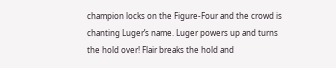champion locks on the Figure-Four and the crowd is chanting Luger’s name. Luger powers up and turns the hold over! Flair breaks the hold and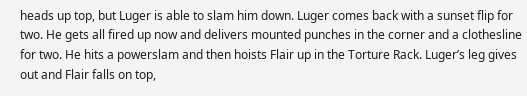heads up top, but Luger is able to slam him down. Luger comes back with a sunset flip for two. He gets all fired up now and delivers mounted punches in the corner and a clothesline for two. He hits a powerslam and then hoists Flair up in the Torture Rack. Luger’s leg gives out and Flair falls on top,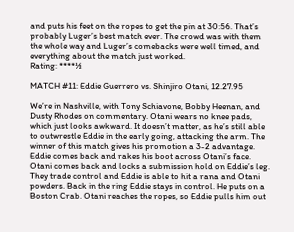and puts his feet on the ropes to get the pin at 30:56. That’s probably Luger’s best match ever. The crowd was with them the whole way and Luger’s comebacks were well timed, and everything about the match just worked.
Rating: ****½

MATCH #11: Eddie Guerrero vs. Shinjiro Otani, 12.27.95

We’re in Nashville, with Tony Schiavone, Bobby Heenan, and Dusty Rhodes on commentary. Otani wears no knee pads, which just looks awkward. It doesn’t matter, as he’s still able to outwrestle Eddie in the early going, attacking the arm. The winner of this match gives his promotion a 3-2 advantage. Eddie comes back and rakes his boot across Otani’s face. Otani comes back and locks a submission hold on Eddie’s leg. They trade control and Eddie is able to hit a rana and Otani powders. Back in the ring Eddie stays in control. He puts on a Boston Crab. Otani reaches the ropes, so Eddie pulls him out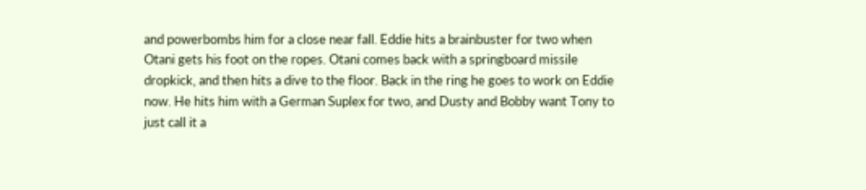and powerbombs him for a close near fall. Eddie hits a brainbuster for two when Otani gets his foot on the ropes. Otani comes back with a springboard missile dropkick, and then hits a dive to the floor. Back in the ring he goes to work on Eddie now. He hits him with a German Suplex for two, and Dusty and Bobby want Tony to just call it a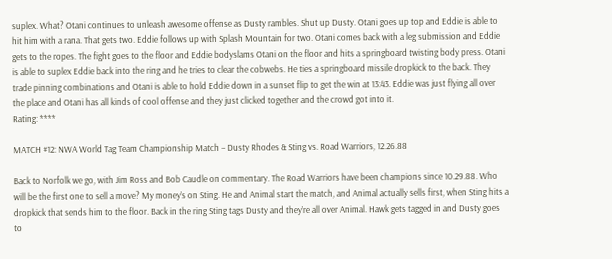suplex. What? Otani continues to unleash awesome offense as Dusty rambles. Shut up Dusty. Otani goes up top and Eddie is able to hit him with a rana. That gets two. Eddie follows up with Splash Mountain for two. Otani comes back with a leg submission and Eddie gets to the ropes. The fight goes to the floor and Eddie bodyslams Otani on the floor and hits a springboard twisting body press. Otani is able to suplex Eddie back into the ring and he tries to clear the cobwebs. He ties a springboard missile dropkick to the back. They trade pinning combinations and Otani is able to hold Eddie down in a sunset flip to get the win at 13:43. Eddie was just flying all over the place and Otani has all kinds of cool offense and they just clicked together and the crowd got into it.
Rating: ****

MATCH #12: NWA World Tag Team Championship Match – Dusty Rhodes & Sting vs. Road Warriors, 12.26.88

Back to Norfolk we go, with Jim Ross and Bob Caudle on commentary. The Road Warriors have been champions since 10.29.88. Who will be the first one to sell a move? My money’s on Sting. He and Animal start the match, and Animal actually sells first, when Sting hits a dropkick that sends him to the floor. Back in the ring Sting tags Dusty and they’re all over Animal. Hawk gets tagged in and Dusty goes to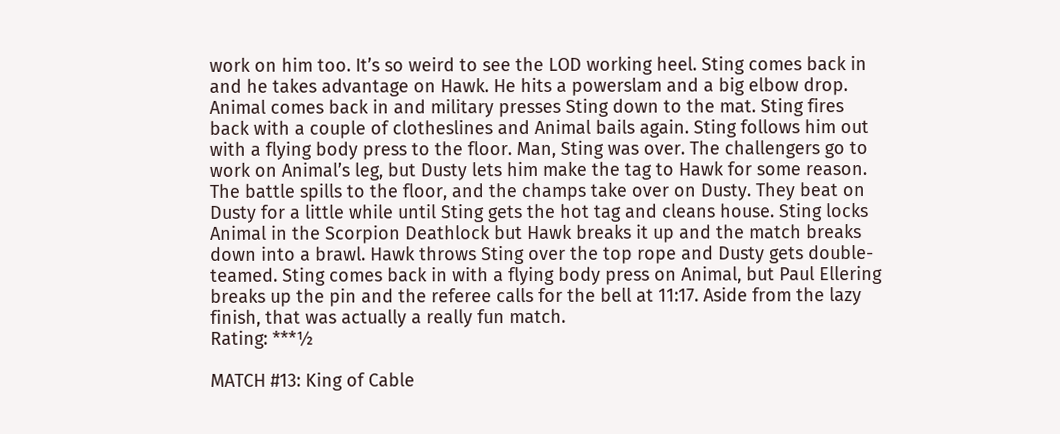work on him too. It’s so weird to see the LOD working heel. Sting comes back in and he takes advantage on Hawk. He hits a powerslam and a big elbow drop. Animal comes back in and military presses Sting down to the mat. Sting fires back with a couple of clotheslines and Animal bails again. Sting follows him out with a flying body press to the floor. Man, Sting was over. The challengers go to work on Animal’s leg, but Dusty lets him make the tag to Hawk for some reason. The battle spills to the floor, and the champs take over on Dusty. They beat on Dusty for a little while until Sting gets the hot tag and cleans house. Sting locks Animal in the Scorpion Deathlock but Hawk breaks it up and the match breaks down into a brawl. Hawk throws Sting over the top rope and Dusty gets double-teamed. Sting comes back in with a flying body press on Animal, but Paul Ellering breaks up the pin and the referee calls for the bell at 11:17. Aside from the lazy finish, that was actually a really fun match.
Rating: ***½

MATCH #13: King of Cable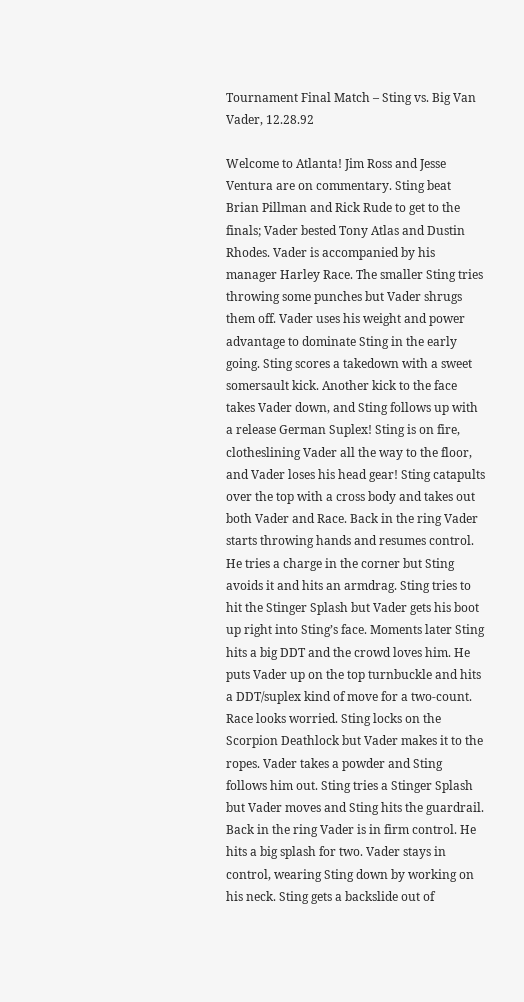Tournament Final Match – Sting vs. Big Van Vader, 12.28.92

Welcome to Atlanta! Jim Ross and Jesse Ventura are on commentary. Sting beat Brian Pillman and Rick Rude to get to the finals; Vader bested Tony Atlas and Dustin Rhodes. Vader is accompanied by his manager Harley Race. The smaller Sting tries throwing some punches but Vader shrugs them off. Vader uses his weight and power advantage to dominate Sting in the early going. Sting scores a takedown with a sweet somersault kick. Another kick to the face takes Vader down, and Sting follows up with a release German Suplex! Sting is on fire, clotheslining Vader all the way to the floor, and Vader loses his head gear! Sting catapults over the top with a cross body and takes out both Vader and Race. Back in the ring Vader starts throwing hands and resumes control. He tries a charge in the corner but Sting avoids it and hits an armdrag. Sting tries to hit the Stinger Splash but Vader gets his boot up right into Sting’s face. Moments later Sting hits a big DDT and the crowd loves him. He puts Vader up on the top turnbuckle and hits a DDT/suplex kind of move for a two-count. Race looks worried. Sting locks on the Scorpion Deathlock but Vader makes it to the ropes. Vader takes a powder and Sting follows him out. Sting tries a Stinger Splash but Vader moves and Sting hits the guardrail. Back in the ring Vader is in firm control. He hits a big splash for two. Vader stays in control, wearing Sting down by working on his neck. Sting gets a backslide out of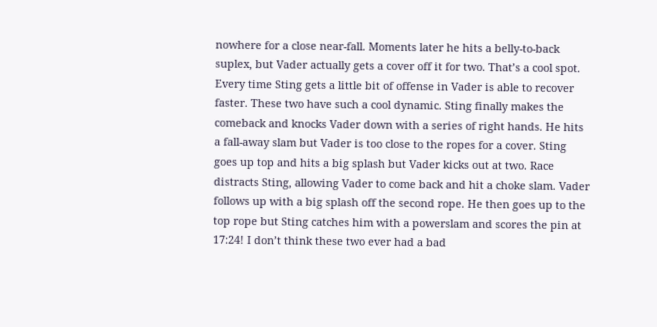nowhere for a close near-fall. Moments later he hits a belly-to-back suplex, but Vader actually gets a cover off it for two. That’s a cool spot. Every time Sting gets a little bit of offense in Vader is able to recover faster. These two have such a cool dynamic. Sting finally makes the comeback and knocks Vader down with a series of right hands. He hits a fall-away slam but Vader is too close to the ropes for a cover. Sting goes up top and hits a big splash but Vader kicks out at two. Race distracts Sting, allowing Vader to come back and hit a choke slam. Vader follows up with a big splash off the second rope. He then goes up to the top rope but Sting catches him with a powerslam and scores the pin at 17:24! I don’t think these two ever had a bad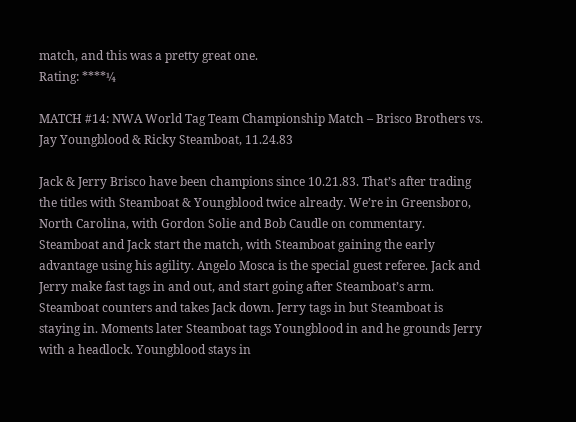match, and this was a pretty great one.
Rating: ****¼

MATCH #14: NWA World Tag Team Championship Match – Brisco Brothers vs. Jay Youngblood & Ricky Steamboat, 11.24.83

Jack & Jerry Brisco have been champions since 10.21.83. That’s after trading the titles with Steamboat & Youngblood twice already. We’re in Greensboro, North Carolina, with Gordon Solie and Bob Caudle on commentary. Steamboat and Jack start the match, with Steamboat gaining the early advantage using his agility. Angelo Mosca is the special guest referee. Jack and Jerry make fast tags in and out, and start going after Steamboat’s arm. Steamboat counters and takes Jack down. Jerry tags in but Steamboat is staying in. Moments later Steamboat tags Youngblood in and he grounds Jerry with a headlock. Youngblood stays in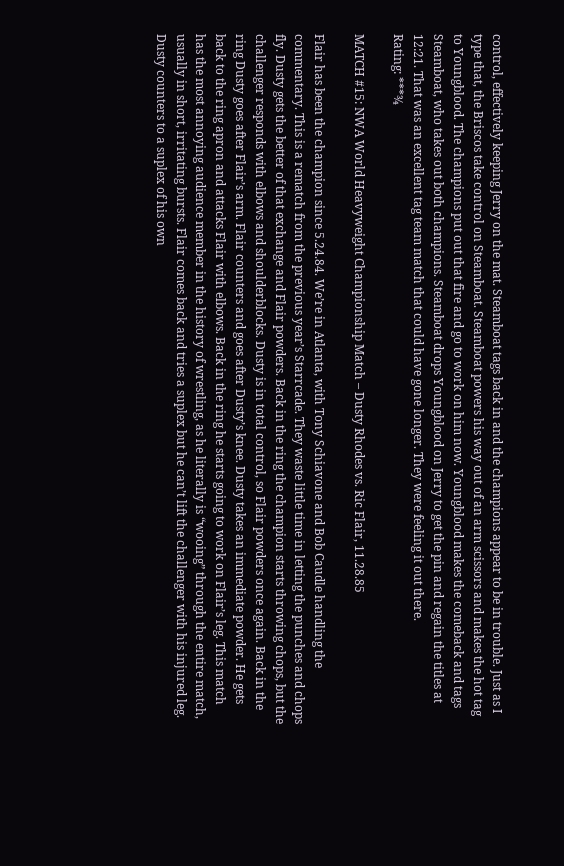control, effectively keeping Jerry on the mat. Steamboat tags back in and the champions appear to be in trouble. Just as I type that, the Briscos take control on Steamboat. Steamboat powers his way out of an arm scissors and makes the hot tag to Youngblood. The champions put out that fire and go to work on him now. Youngblood makes the comeback and tags Steamboat, who takes out both champions. Steamboat drops Youngblood on Jerry to get the pin and regain the titles at 12:21. That was an excellent tag team match that could have gone longer. They were feeling it out there.
Rating: ***¾

MATCH #15: NWA World Heavyweight Championship Match – Dusty Rhodes vs. Ric Flair, 11.28.85

Flair has been the champion since 5.24.84. We’re in Atlanta, with Tony Schiavone and Bob Caudle handling the commentary. This is a rematch from the previous year’s Starrcade. They waste little time in letting the punches and chops fly. Dusty gets the better of that exchange and Flair powders. Back in the ring the champion starts throwing chops, but the challenger responds with elbows and shoulderblocks. Dusty is in total control, so Flair powders once again. Back in the ring Dusty goes after Flair’s arm. Flair counters and goes after Dusty’s knee. Dusty takes an immediate powder. He gets back to the ring apron and attacks Flair with elbows. Back in the ring he starts going to work on Flair’s leg. This match has the most annoying audience member in the history of wrestling, as he literally is “wooing” through the entire match, usually in short, irritating bursts. Flair comes back and tries a suplex but he can’t lift the challenger with his injured leg. Dusty counters to a suplex of his own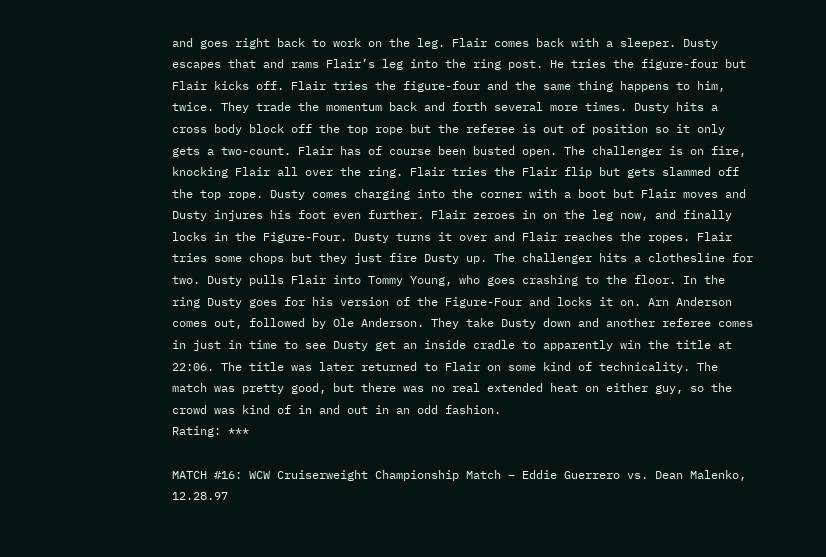and goes right back to work on the leg. Flair comes back with a sleeper. Dusty escapes that and rams Flair’s leg into the ring post. He tries the figure-four but Flair kicks off. Flair tries the figure-four and the same thing happens to him, twice. They trade the momentum back and forth several more times. Dusty hits a cross body block off the top rope but the referee is out of position so it only gets a two-count. Flair has of course been busted open. The challenger is on fire, knocking Flair all over the ring. Flair tries the Flair flip but gets slammed off the top rope. Dusty comes charging into the corner with a boot but Flair moves and Dusty injures his foot even further. Flair zeroes in on the leg now, and finally locks in the Figure-Four. Dusty turns it over and Flair reaches the ropes. Flair tries some chops but they just fire Dusty up. The challenger hits a clothesline for two. Dusty pulls Flair into Tommy Young, who goes crashing to the floor. In the ring Dusty goes for his version of the Figure-Four and locks it on. Arn Anderson comes out, followed by Ole Anderson. They take Dusty down and another referee comes in just in time to see Dusty get an inside cradle to apparently win the title at 22:06. The title was later returned to Flair on some kind of technicality. The match was pretty good, but there was no real extended heat on either guy, so the crowd was kind of in and out in an odd fashion.
Rating: ***

MATCH #16: WCW Cruiserweight Championship Match – Eddie Guerrero vs. Dean Malenko, 12.28.97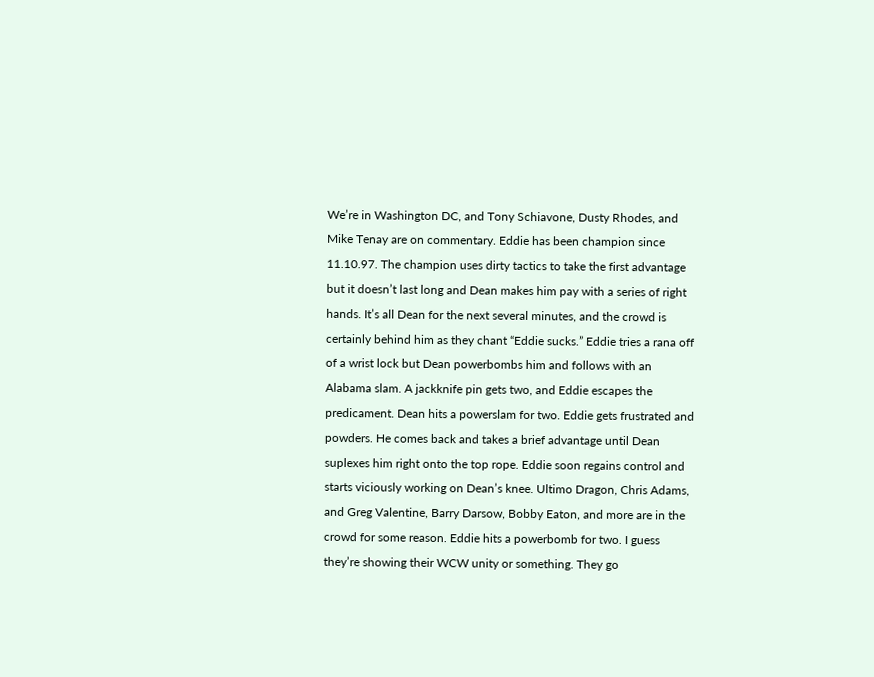We’re in Washington DC, and Tony Schiavone, Dusty Rhodes, and Mike Tenay are on commentary. Eddie has been champion since 11.10.97. The champion uses dirty tactics to take the first advantage but it doesn’t last long and Dean makes him pay with a series of right hands. It’s all Dean for the next several minutes, and the crowd is certainly behind him as they chant “Eddie sucks.” Eddie tries a rana off of a wrist lock but Dean powerbombs him and follows with an Alabama slam. A jackknife pin gets two, and Eddie escapes the predicament. Dean hits a powerslam for two. Eddie gets frustrated and powders. He comes back and takes a brief advantage until Dean suplexes him right onto the top rope. Eddie soon regains control and starts viciously working on Dean’s knee. Ultimo Dragon, Chris Adams, and Greg Valentine, Barry Darsow, Bobby Eaton, and more are in the crowd for some reason. Eddie hits a powerbomb for two. I guess they’re showing their WCW unity or something. They go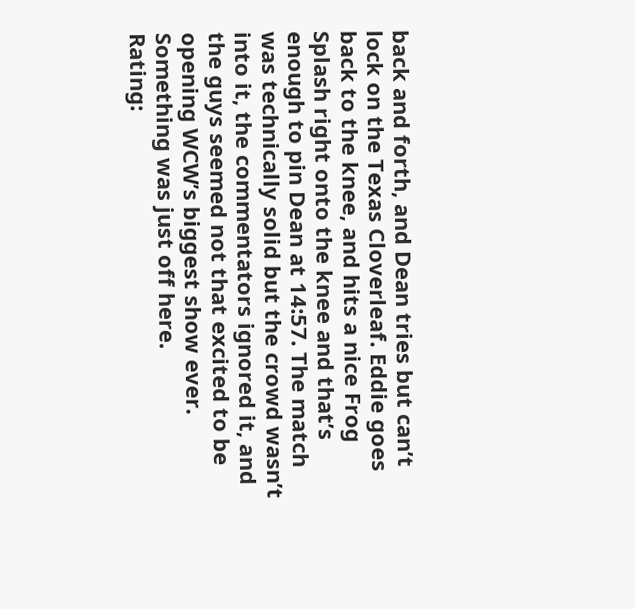back and forth, and Dean tries but can’t lock on the Texas Cloverleaf. Eddie goes back to the knee, and hits a nice Frog Splash right onto the knee and that’s enough to pin Dean at 14:57. The match was technically solid but the crowd wasn’t into it, the commentators ignored it, and the guys seemed not that excited to be opening WCW’s biggest show ever. Something was just off here.
Rating: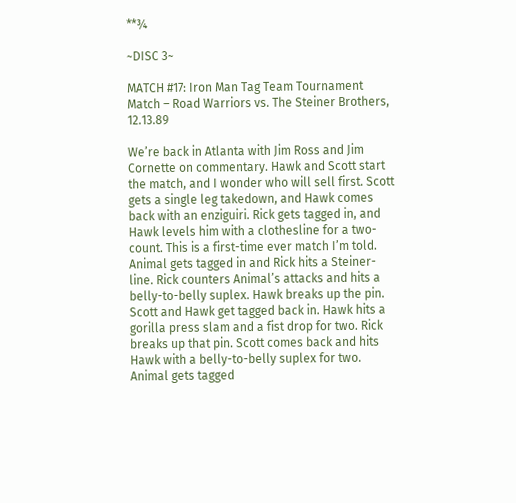**¾

~DISC 3~

MATCH #17: Iron Man Tag Team Tournament Match – Road Warriors vs. The Steiner Brothers, 12.13.89

We’re back in Atlanta with Jim Ross and Jim Cornette on commentary. Hawk and Scott start the match, and I wonder who will sell first. Scott gets a single leg takedown, and Hawk comes back with an enziguiri. Rick gets tagged in, and Hawk levels him with a clothesline for a two-count. This is a first-time ever match I’m told. Animal gets tagged in and Rick hits a Steiner-line. Rick counters Animal’s attacks and hits a belly-to-belly suplex. Hawk breaks up the pin. Scott and Hawk get tagged back in. Hawk hits a gorilla press slam and a fist drop for two. Rick breaks up that pin. Scott comes back and hits Hawk with a belly-to-belly suplex for two. Animal gets tagged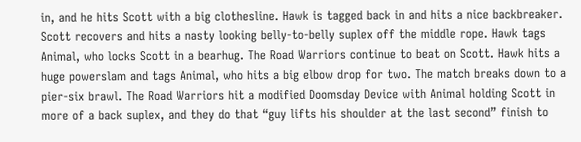in, and he hits Scott with a big clothesline. Hawk is tagged back in and hits a nice backbreaker. Scott recovers and hits a nasty looking belly-to-belly suplex off the middle rope. Hawk tags Animal, who locks Scott in a bearhug. The Road Warriors continue to beat on Scott. Hawk hits a huge powerslam and tags Animal, who hits a big elbow drop for two. The match breaks down to a pier-six brawl. The Road Warriors hit a modified Doomsday Device with Animal holding Scott in more of a back suplex, and they do that “guy lifts his shoulder at the last second” finish to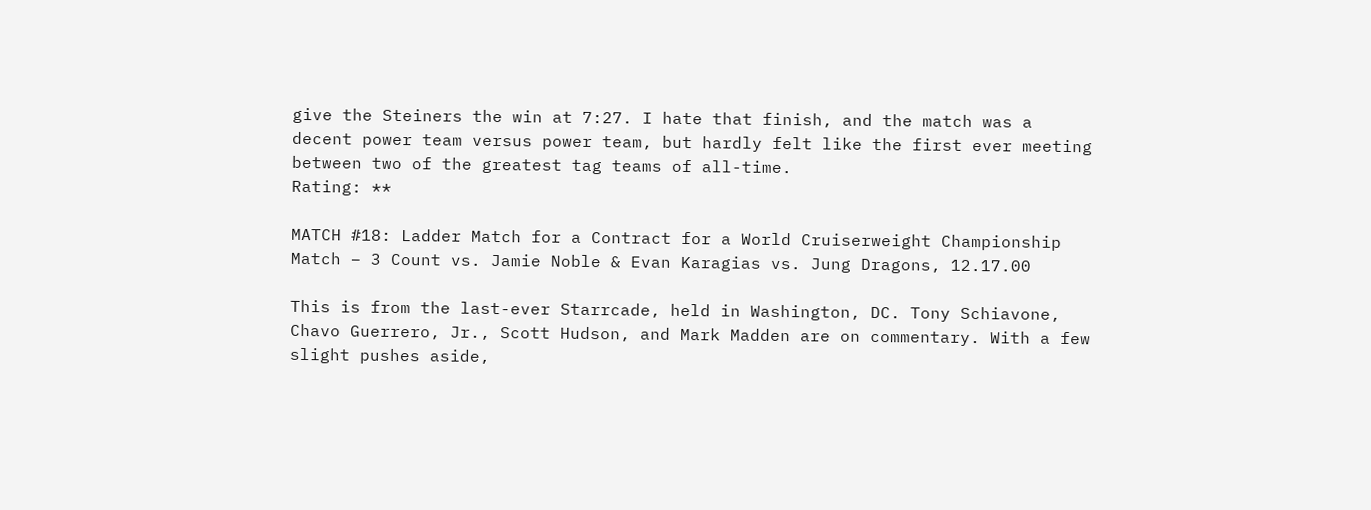give the Steiners the win at 7:27. I hate that finish, and the match was a decent power team versus power team, but hardly felt like the first ever meeting between two of the greatest tag teams of all-time.
Rating: **

MATCH #18: Ladder Match for a Contract for a World Cruiserweight Championship Match – 3 Count vs. Jamie Noble & Evan Karagias vs. Jung Dragons, 12.17.00

This is from the last-ever Starrcade, held in Washington, DC. Tony Schiavone, Chavo Guerrero, Jr., Scott Hudson, and Mark Madden are on commentary. With a few slight pushes aside,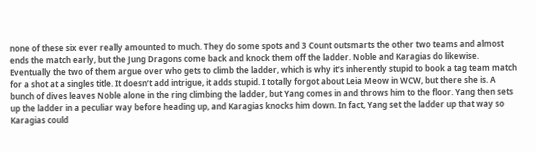none of these six ever really amounted to much. They do some spots and 3 Count outsmarts the other two teams and almost ends the match early, but the Jung Dragons come back and knock them off the ladder. Noble and Karagias do likewise. Eventually the two of them argue over who gets to climb the ladder, which is why it’s inherently stupid to book a tag team match for a shot at a singles title. It doesn’t add intrigue, it adds stupid. I totally forgot about Leia Meow in WCW, but there she is. A bunch of dives leaves Noble alone in the ring climbing the ladder, but Yang comes in and throws him to the floor. Yang then sets up the ladder in a peculiar way before heading up, and Karagias knocks him down. In fact, Yang set the ladder up that way so Karagias could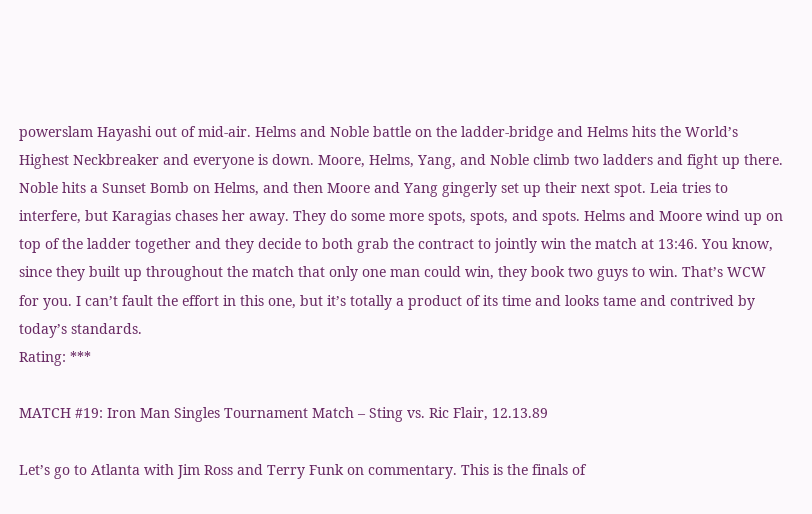powerslam Hayashi out of mid-air. Helms and Noble battle on the ladder-bridge and Helms hits the World’s Highest Neckbreaker and everyone is down. Moore, Helms, Yang, and Noble climb two ladders and fight up there. Noble hits a Sunset Bomb on Helms, and then Moore and Yang gingerly set up their next spot. Leia tries to interfere, but Karagias chases her away. They do some more spots, spots, and spots. Helms and Moore wind up on top of the ladder together and they decide to both grab the contract to jointly win the match at 13:46. You know, since they built up throughout the match that only one man could win, they book two guys to win. That’s WCW for you. I can’t fault the effort in this one, but it’s totally a product of its time and looks tame and contrived by today’s standards.
Rating: ***

MATCH #19: Iron Man Singles Tournament Match – Sting vs. Ric Flair, 12.13.89

Let’s go to Atlanta with Jim Ross and Terry Funk on commentary. This is the finals of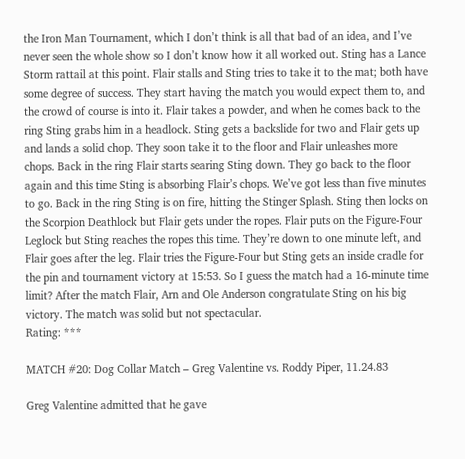the Iron Man Tournament, which I don’t think is all that bad of an idea, and I’ve never seen the whole show so I don’t know how it all worked out. Sting has a Lance Storm rattail at this point. Flair stalls and Sting tries to take it to the mat; both have some degree of success. They start having the match you would expect them to, and the crowd of course is into it. Flair takes a powder, and when he comes back to the ring Sting grabs him in a headlock. Sting gets a backslide for two and Flair gets up and lands a solid chop. They soon take it to the floor and Flair unleashes more chops. Back in the ring Flair starts searing Sting down. They go back to the floor again and this time Sting is absorbing Flair’s chops. We’ve got less than five minutes to go. Back in the ring Sting is on fire, hitting the Stinger Splash. Sting then locks on the Scorpion Deathlock but Flair gets under the ropes. Flair puts on the Figure-Four Leglock but Sting reaches the ropes this time. They’re down to one minute left, and Flair goes after the leg. Flair tries the Figure-Four but Sting gets an inside cradle for the pin and tournament victory at 15:53. So I guess the match had a 16-minute time limit? After the match Flair, Arn and Ole Anderson congratulate Sting on his big victory. The match was solid but not spectacular.
Rating: ***

MATCH #20: Dog Collar Match – Greg Valentine vs. Roddy Piper, 11.24.83

Greg Valentine admitted that he gave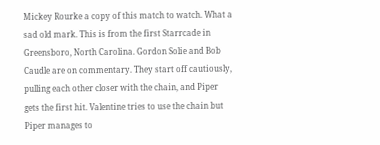Mickey Rourke a copy of this match to watch. What a sad old mark. This is from the first Starrcade in Greensboro, North Carolina. Gordon Solie and Bob Caudle are on commentary. They start off cautiously, pulling each other closer with the chain, and Piper gets the first hit. Valentine tries to use the chain but Piper manages to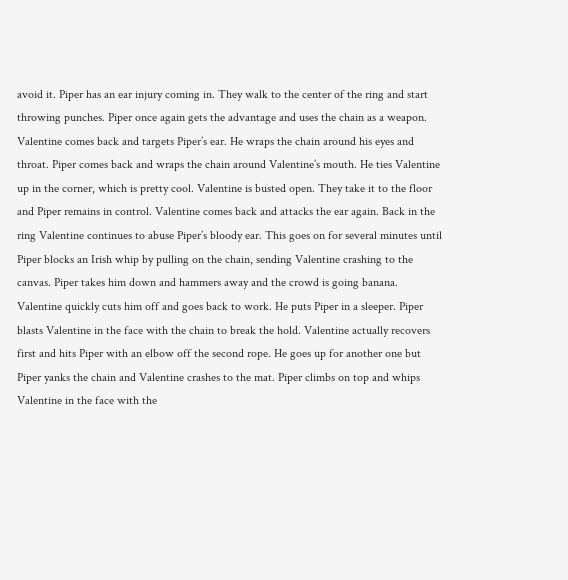avoid it. Piper has an ear injury coming in. They walk to the center of the ring and start throwing punches. Piper once again gets the advantage and uses the chain as a weapon. Valentine comes back and targets Piper’s ear. He wraps the chain around his eyes and throat. Piper comes back and wraps the chain around Valentine’s mouth. He ties Valentine up in the corner, which is pretty cool. Valentine is busted open. They take it to the floor and Piper remains in control. Valentine comes back and attacks the ear again. Back in the ring Valentine continues to abuse Piper’s bloody ear. This goes on for several minutes until Piper blocks an Irish whip by pulling on the chain, sending Valentine crashing to the canvas. Piper takes him down and hammers away and the crowd is going banana. Valentine quickly cuts him off and goes back to work. He puts Piper in a sleeper. Piper blasts Valentine in the face with the chain to break the hold. Valentine actually recovers first and hits Piper with an elbow off the second rope. He goes up for another one but Piper yanks the chain and Valentine crashes to the mat. Piper climbs on top and whips Valentine in the face with the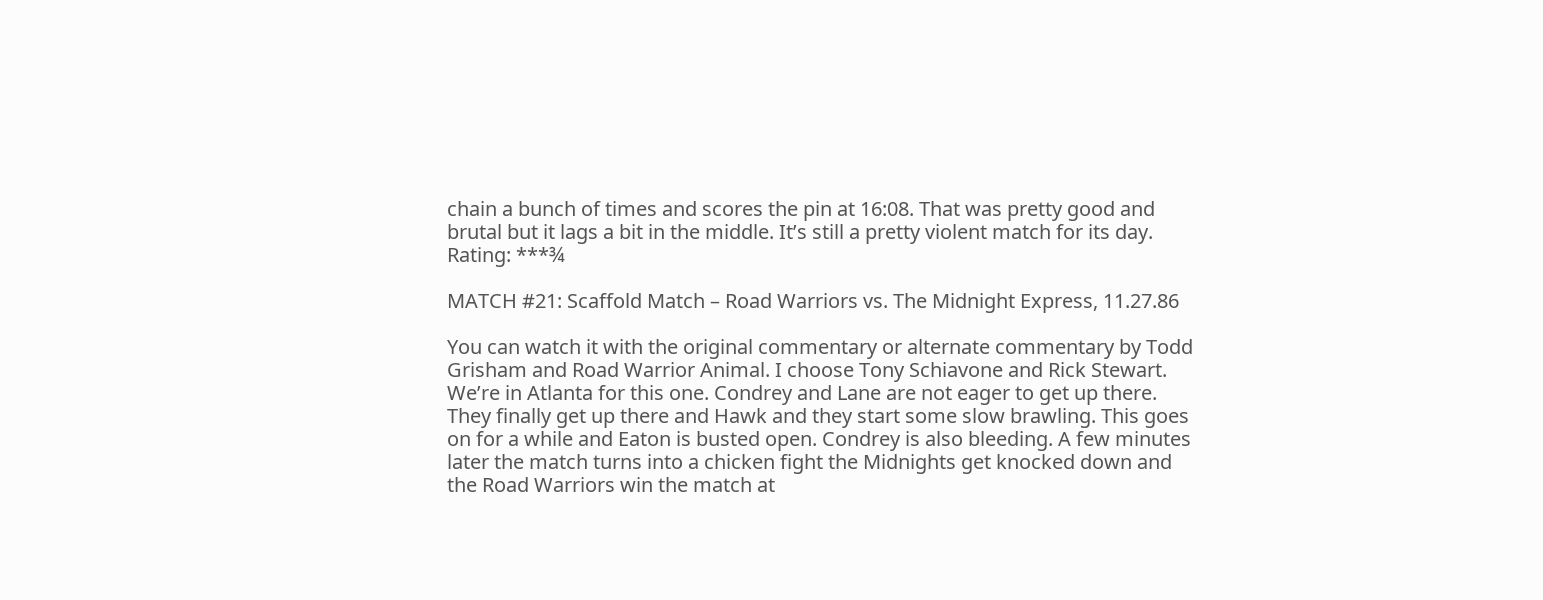chain a bunch of times and scores the pin at 16:08. That was pretty good and brutal but it lags a bit in the middle. It’s still a pretty violent match for its day.
Rating: ***¾

MATCH #21: Scaffold Match – Road Warriors vs. The Midnight Express, 11.27.86

You can watch it with the original commentary or alternate commentary by Todd Grisham and Road Warrior Animal. I choose Tony Schiavone and Rick Stewart. We’re in Atlanta for this one. Condrey and Lane are not eager to get up there. They finally get up there and Hawk and they start some slow brawling. This goes on for a while and Eaton is busted open. Condrey is also bleeding. A few minutes later the match turns into a chicken fight the Midnights get knocked down and the Road Warriors win the match at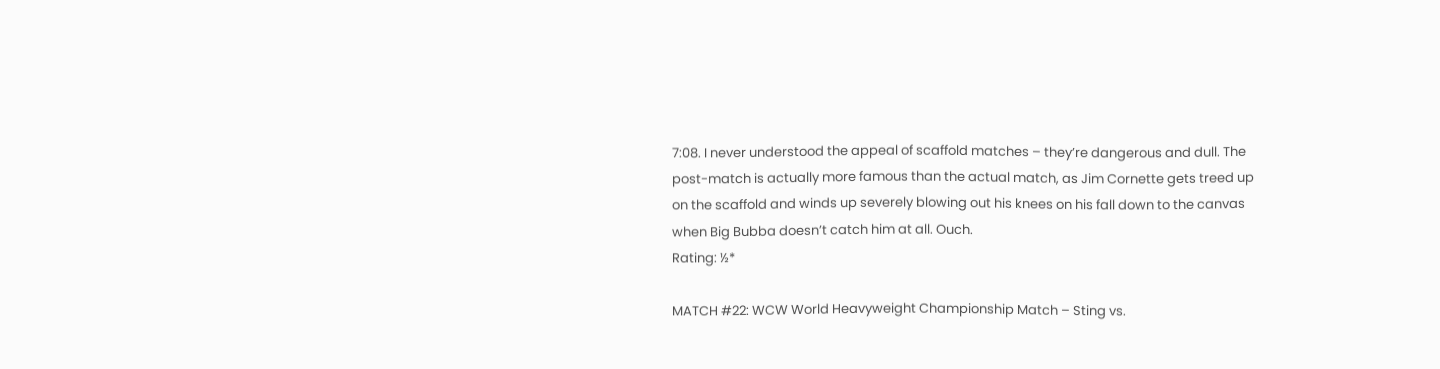7:08. I never understood the appeal of scaffold matches – they’re dangerous and dull. The post-match is actually more famous than the actual match, as Jim Cornette gets treed up on the scaffold and winds up severely blowing out his knees on his fall down to the canvas when Big Bubba doesn’t catch him at all. Ouch.
Rating: ½*

MATCH #22: WCW World Heavyweight Championship Match – Sting vs.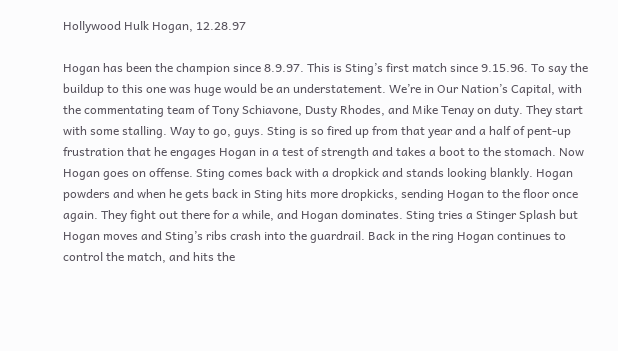Hollywood Hulk Hogan, 12.28.97

Hogan has been the champion since 8.9.97. This is Sting’s first match since 9.15.96. To say the buildup to this one was huge would be an understatement. We’re in Our Nation’s Capital, with the commentating team of Tony Schiavone, Dusty Rhodes, and Mike Tenay on duty. They start with some stalling. Way to go, guys. Sting is so fired up from that year and a half of pent-up frustration that he engages Hogan in a test of strength and takes a boot to the stomach. Now Hogan goes on offense. Sting comes back with a dropkick and stands looking blankly. Hogan powders and when he gets back in Sting hits more dropkicks, sending Hogan to the floor once again. They fight out there for a while, and Hogan dominates. Sting tries a Stinger Splash but Hogan moves and Sting’s ribs crash into the guardrail. Back in the ring Hogan continues to control the match, and hits the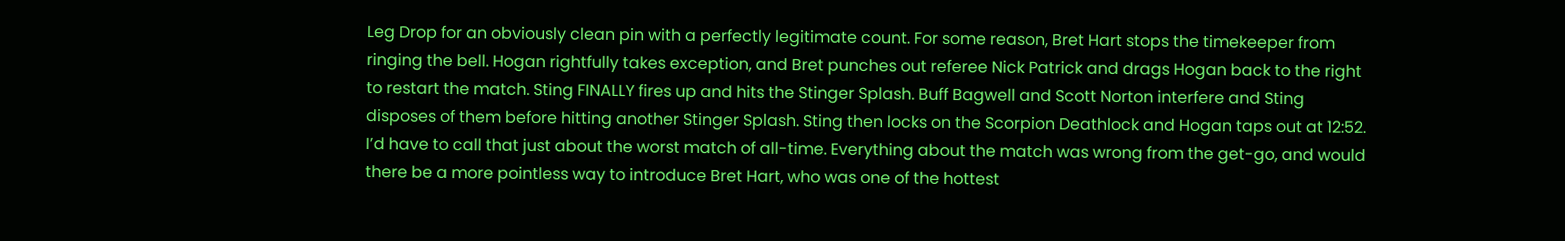Leg Drop for an obviously clean pin with a perfectly legitimate count. For some reason, Bret Hart stops the timekeeper from ringing the bell. Hogan rightfully takes exception, and Bret punches out referee Nick Patrick and drags Hogan back to the right to restart the match. Sting FINALLY fires up and hits the Stinger Splash. Buff Bagwell and Scott Norton interfere and Sting disposes of them before hitting another Stinger Splash. Sting then locks on the Scorpion Deathlock and Hogan taps out at 12:52. I’d have to call that just about the worst match of all-time. Everything about the match was wrong from the get-go, and would there be a more pointless way to introduce Bret Hart, who was one of the hottest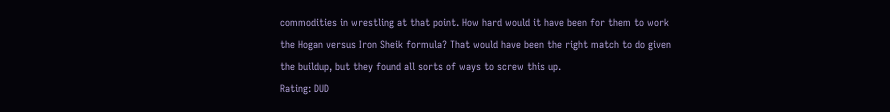commodities in wrestling at that point. How hard would it have been for them to work the Hogan versus Iron Sheik formula? That would have been the right match to do given the buildup, but they found all sorts of ways to screw this up.
Rating: DUD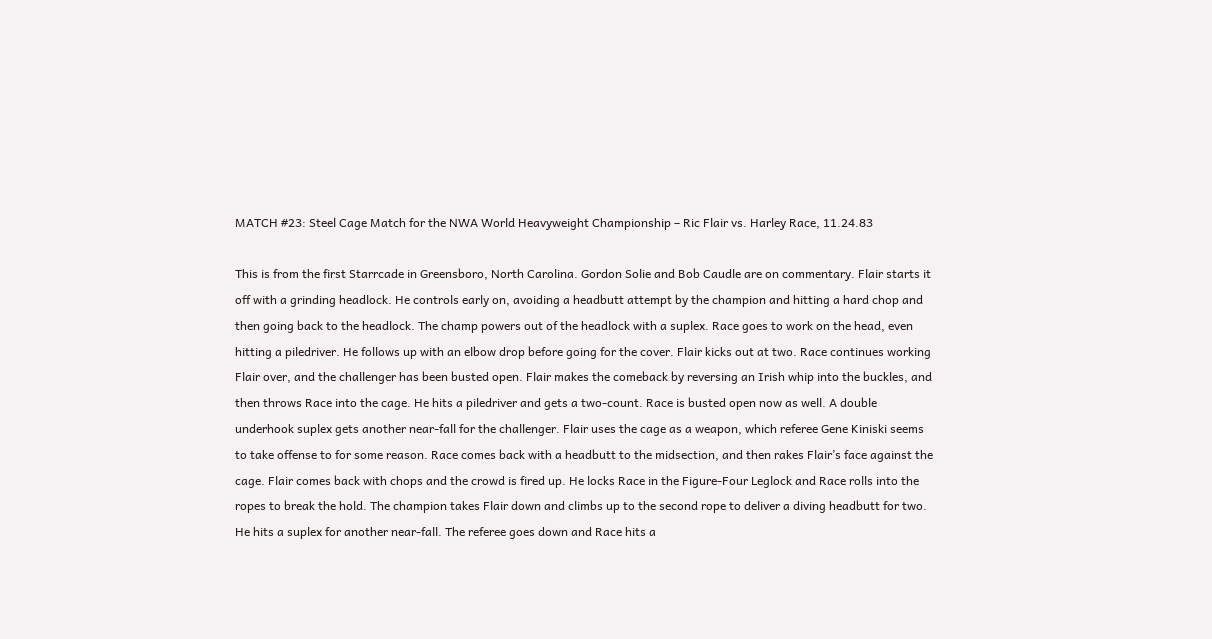MATCH #23: Steel Cage Match for the NWA World Heavyweight Championship – Ric Flair vs. Harley Race, 11.24.83

This is from the first Starrcade in Greensboro, North Carolina. Gordon Solie and Bob Caudle are on commentary. Flair starts it off with a grinding headlock. He controls early on, avoiding a headbutt attempt by the champion and hitting a hard chop and then going back to the headlock. The champ powers out of the headlock with a suplex. Race goes to work on the head, even hitting a piledriver. He follows up with an elbow drop before going for the cover. Flair kicks out at two. Race continues working Flair over, and the challenger has been busted open. Flair makes the comeback by reversing an Irish whip into the buckles, and then throws Race into the cage. He hits a piledriver and gets a two-count. Race is busted open now as well. A double underhook suplex gets another near-fall for the challenger. Flair uses the cage as a weapon, which referee Gene Kiniski seems to take offense to for some reason. Race comes back with a headbutt to the midsection, and then rakes Flair’s face against the cage. Flair comes back with chops and the crowd is fired up. He locks Race in the Figure-Four Leglock and Race rolls into the ropes to break the hold. The champion takes Flair down and climbs up to the second rope to deliver a diving headbutt for two. He hits a suplex for another near-fall. The referee goes down and Race hits a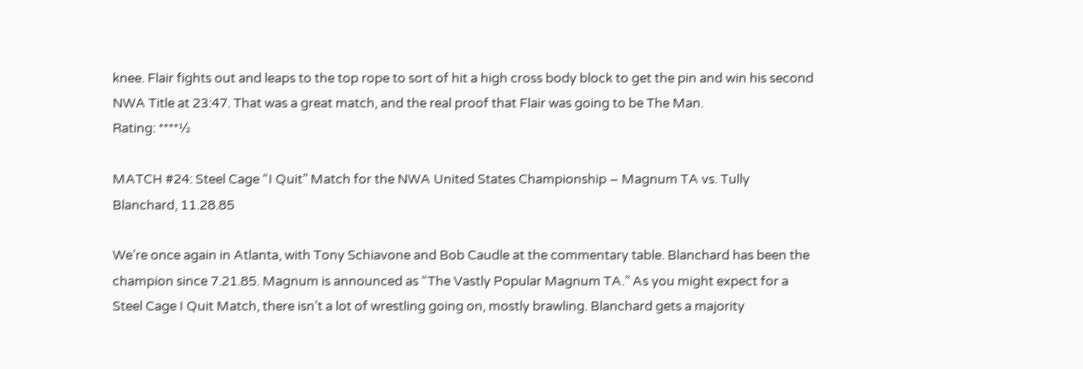knee. Flair fights out and leaps to the top rope to sort of hit a high cross body block to get the pin and win his second NWA Title at 23:47. That was a great match, and the real proof that Flair was going to be The Man.
Rating: ****½

MATCH #24: Steel Cage “I Quit” Match for the NWA United States Championship – Magnum TA vs. Tully Blanchard, 11.28.85

We’re once again in Atlanta, with Tony Schiavone and Bob Caudle at the commentary table. Blanchard has been the champion since 7.21.85. Magnum is announced as “The Vastly Popular Magnum TA.” As you might expect for a Steel Cage I Quit Match, there isn’t a lot of wrestling going on, mostly brawling. Blanchard gets a majority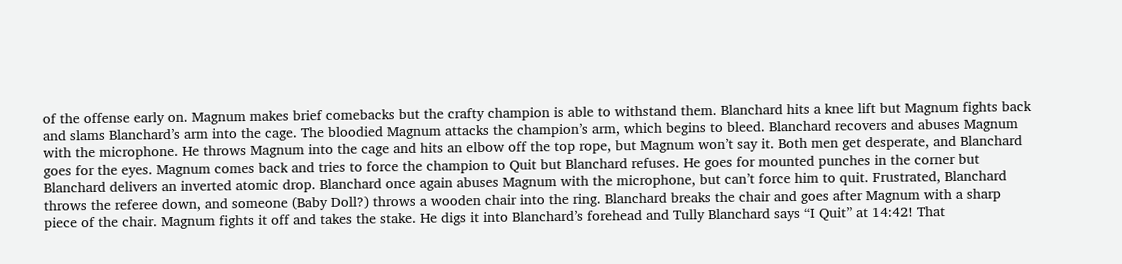of the offense early on. Magnum makes brief comebacks but the crafty champion is able to withstand them. Blanchard hits a knee lift but Magnum fights back and slams Blanchard’s arm into the cage. The bloodied Magnum attacks the champion’s arm, which begins to bleed. Blanchard recovers and abuses Magnum with the microphone. He throws Magnum into the cage and hits an elbow off the top rope, but Magnum won’t say it. Both men get desperate, and Blanchard goes for the eyes. Magnum comes back and tries to force the champion to Quit but Blanchard refuses. He goes for mounted punches in the corner but Blanchard delivers an inverted atomic drop. Blanchard once again abuses Magnum with the microphone, but can’t force him to quit. Frustrated, Blanchard throws the referee down, and someone (Baby Doll?) throws a wooden chair into the ring. Blanchard breaks the chair and goes after Magnum with a sharp piece of the chair. Magnum fights it off and takes the stake. He digs it into Blanchard’s forehead and Tully Blanchard says “I Quit” at 14:42! That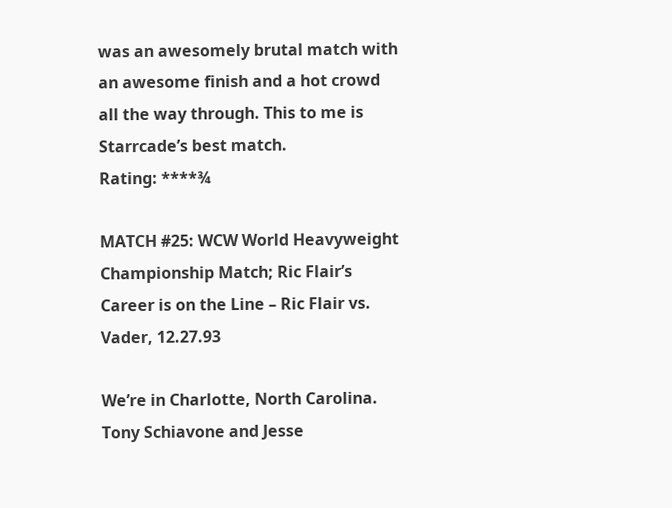was an awesomely brutal match with an awesome finish and a hot crowd all the way through. This to me is Starrcade’s best match.
Rating: ****¾

MATCH #25: WCW World Heavyweight Championship Match; Ric Flair’s Career is on the Line – Ric Flair vs. Vader, 12.27.93

We’re in Charlotte, North Carolina. Tony Schiavone and Jesse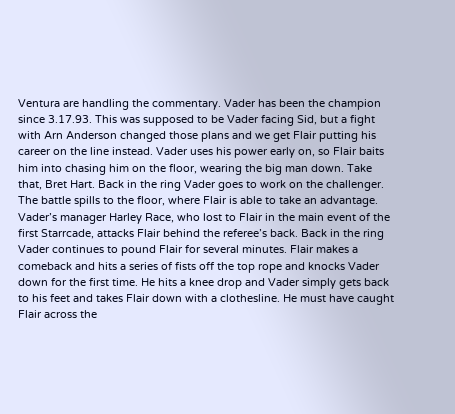Ventura are handling the commentary. Vader has been the champion since 3.17.93. This was supposed to be Vader facing Sid, but a fight with Arn Anderson changed those plans and we get Flair putting his career on the line instead. Vader uses his power early on, so Flair baits him into chasing him on the floor, wearing the big man down. Take that, Bret Hart. Back in the ring Vader goes to work on the challenger. The battle spills to the floor, where Flair is able to take an advantage. Vader’s manager Harley Race, who lost to Flair in the main event of the first Starrcade, attacks Flair behind the referee’s back. Back in the ring Vader continues to pound Flair for several minutes. Flair makes a comeback and hits a series of fists off the top rope and knocks Vader down for the first time. He hits a knee drop and Vader simply gets back to his feet and takes Flair down with a clothesline. He must have caught Flair across the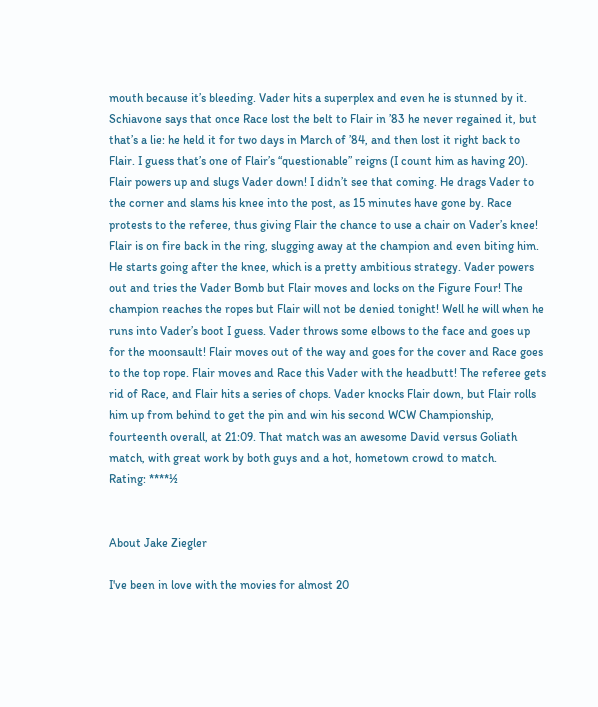mouth because it’s bleeding. Vader hits a superplex and even he is stunned by it. Schiavone says that once Race lost the belt to Flair in ’83 he never regained it, but that’s a lie: he held it for two days in March of ’84, and then lost it right back to Flair. I guess that’s one of Flair’s “questionable” reigns (I count him as having 20). Flair powers up and slugs Vader down! I didn’t see that coming. He drags Vader to the corner and slams his knee into the post, as 15 minutes have gone by. Race protests to the referee, thus giving Flair the chance to use a chair on Vader’s knee! Flair is on fire back in the ring, slugging away at the champion and even biting him. He starts going after the knee, which is a pretty ambitious strategy. Vader powers out and tries the Vader Bomb but Flair moves and locks on the Figure Four! The champion reaches the ropes but Flair will not be denied tonight! Well he will when he runs into Vader’s boot I guess. Vader throws some elbows to the face and goes up for the moonsault! Flair moves out of the way and goes for the cover and Race goes to the top rope. Flair moves and Race this Vader with the headbutt! The referee gets rid of Race, and Flair hits a series of chops. Vader knocks Flair down, but Flair rolls him up from behind to get the pin and win his second WCW Championship, fourteenth overall, at 21:09. That match was an awesome David versus Goliath match, with great work by both guys and a hot, hometown crowd to match.
Rating: ****½


About Jake Ziegler

I've been in love with the movies for almost 20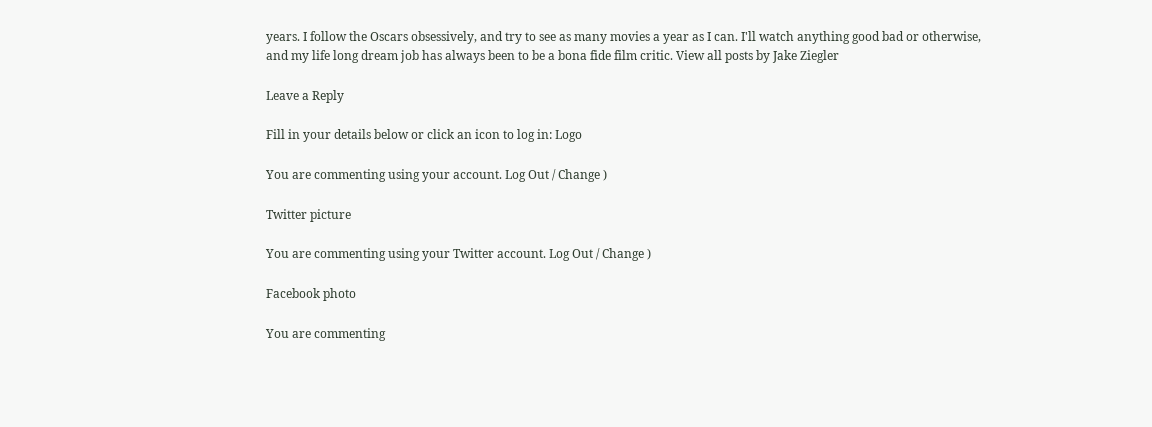years. I follow the Oscars obsessively, and try to see as many movies a year as I can. I'll watch anything good bad or otherwise, and my life long dream job has always been to be a bona fide film critic. View all posts by Jake Ziegler

Leave a Reply

Fill in your details below or click an icon to log in: Logo

You are commenting using your account. Log Out / Change )

Twitter picture

You are commenting using your Twitter account. Log Out / Change )

Facebook photo

You are commenting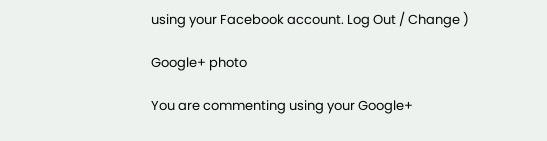using your Facebook account. Log Out / Change )

Google+ photo

You are commenting using your Google+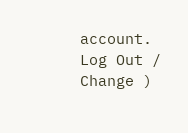account. Log Out / Change )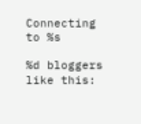Connecting to %s

%d bloggers like this: